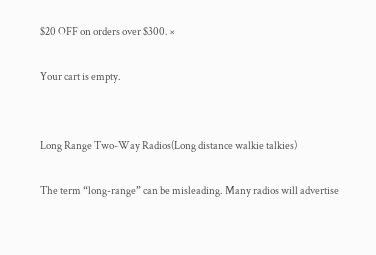$20 OFF on orders over $300. ×

Your cart is empty.


Long Range Two-Way Radios(Long distance walkie talkies)

The term “long-range” can be misleading. Many radios will advertise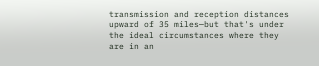transmission and reception distances upward of 35 miles—but that's under the ideal circumstances where they are in an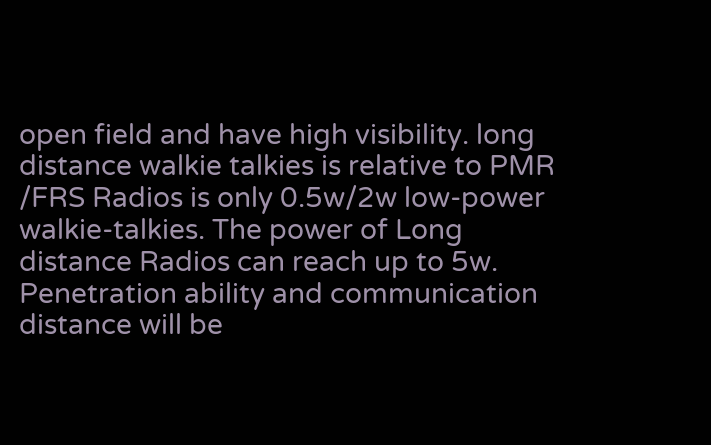open field and have high visibility. long distance walkie talkies is relative to PMR /FRS Radios is only 0.5w/2w low-power walkie-talkies. The power of Long distance Radios can reach up to 5w. Penetration ability and communication distance will be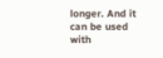longer. And it can be used with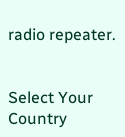radio repeater.


Select Your Country